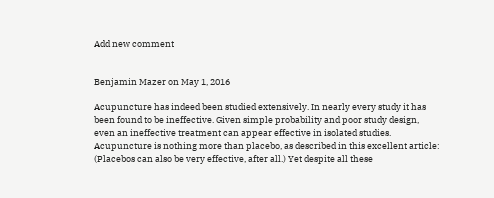Add new comment


Benjamin Mazer on May 1, 2016

Acupuncture has indeed been studied extensively. In nearly every study it has been found to be ineffective. Given simple probability and poor study design, even an ineffective treatment can appear effective in isolated studies. Acupuncture is nothing more than placebo, as described in this excellent article: (Placebos can also be very effective, after all.) Yet despite all these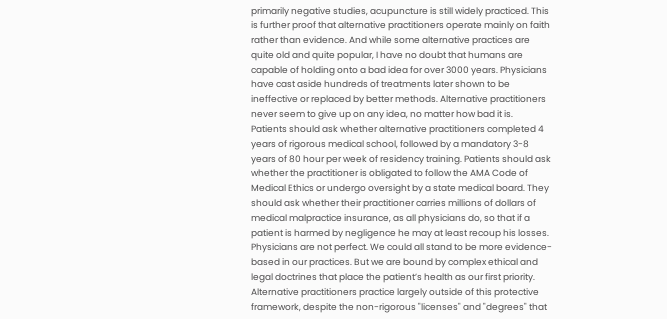primarily negative studies, acupuncture is still widely practiced. This is further proof that alternative practitioners operate mainly on faith rather than evidence. And while some alternative practices are quite old and quite popular, I have no doubt that humans are capable of holding onto a bad idea for over 3000 years. Physicians have cast aside hundreds of treatments later shown to be ineffective or replaced by better methods. Alternative practitioners never seem to give up on any idea, no matter how bad it is.
Patients should ask whether alternative practitioners completed 4 years of rigorous medical school, followed by a mandatory 3-8 years of 80 hour per week of residency training. Patients should ask whether the practitioner is obligated to follow the AMA Code of Medical Ethics or undergo oversight by a state medical board. They should ask whether their practitioner carries millions of dollars of medical malpractice insurance, as all physicians do, so that if a patient is harmed by negligence he may at least recoup his losses.
Physicians are not perfect. We could all stand to be more evidence-based in our practices. But we are bound by complex ethical and legal doctrines that place the patient’s health as our first priority. Alternative practitioners practice largely outside of this protective framework, despite the non-rigorous "licenses" and "degrees" that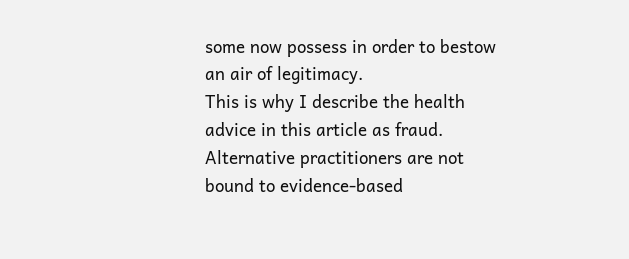some now possess in order to bestow an air of legitimacy.
This is why I describe the health advice in this article as fraud. Alternative practitioners are not bound to evidence-based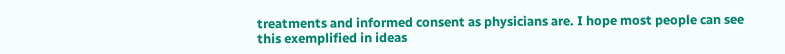treatments and informed consent as physicians are. I hope most people can see this exemplified in ideas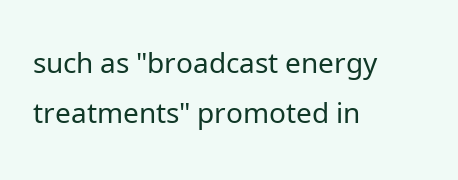such as "broadcast energy treatments" promoted in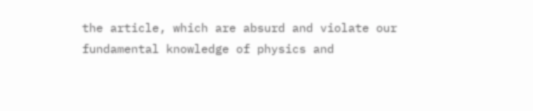the article, which are absurd and violate our fundamental knowledge of physics and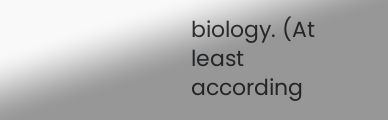biology. (At least according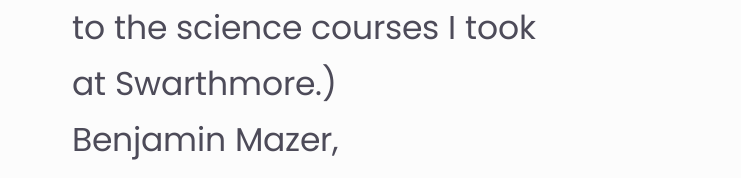to the science courses I took at Swarthmore.)
Benjamin Mazer,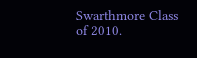Swarthmore Class of 2010.